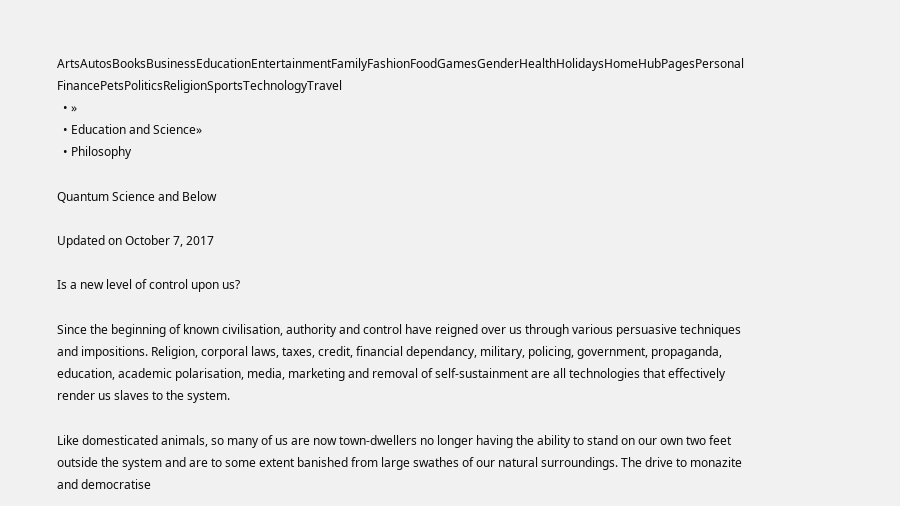ArtsAutosBooksBusinessEducationEntertainmentFamilyFashionFoodGamesGenderHealthHolidaysHomeHubPagesPersonal FinancePetsPoliticsReligionSportsTechnologyTravel
  • »
  • Education and Science»
  • Philosophy

Quantum Science and Below

Updated on October 7, 2017

Is a new level of control upon us?

Since the beginning of known civilisation, authority and control have reigned over us through various persuasive techniques and impositions. Religion, corporal laws, taxes, credit, financial dependancy, military, policing, government, propaganda, education, academic polarisation, media, marketing and removal of self-sustainment are all technologies that effectively render us slaves to the system.

Like domesticated animals, so many of us are now town-dwellers no longer having the ability to stand on our own two feet outside the system and are to some extent banished from large swathes of our natural surroundings. The drive to monazite and democratise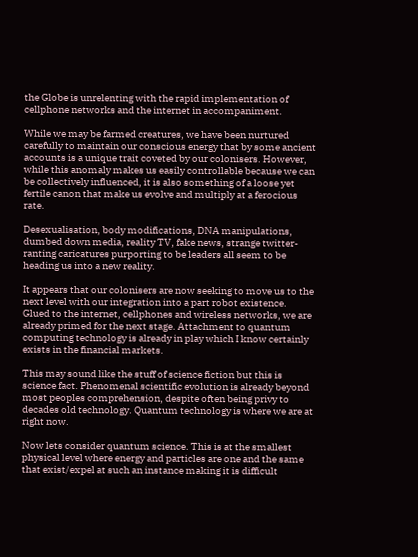the Globe is unrelenting with the rapid implementation of cellphone networks and the internet in accompaniment.

While we may be farmed creatures, we have been nurtured carefully to maintain our conscious energy that by some ancient accounts is a unique trait coveted by our colonisers. However, while this anomaly makes us easily controllable because we can be collectively influenced, it is also something of a loose yet fertile canon that make us evolve and multiply at a ferocious rate.

Desexualisation, body modifications, DNA manipulations, dumbed down media, reality TV, fake news, strange twitter-ranting caricatures purporting to be leaders all seem to be heading us into a new reality.

It appears that our colonisers are now seeking to move us to the next level with our integration into a part robot existence. Glued to the internet, cellphones and wireless networks, we are already primed for the next stage. Attachment to quantum computing technology is already in play which I know certainly exists in the financial markets.

This may sound like the stuff of science fiction but this is science fact. Phenomenal scientific evolution is already beyond most peoples comprehension, despite often being privy to decades old technology. Quantum technology is where we are at right now.

Now lets consider quantum science. This is at the smallest physical level where energy and particles are one and the same that exist/expel at such an instance making it is difficult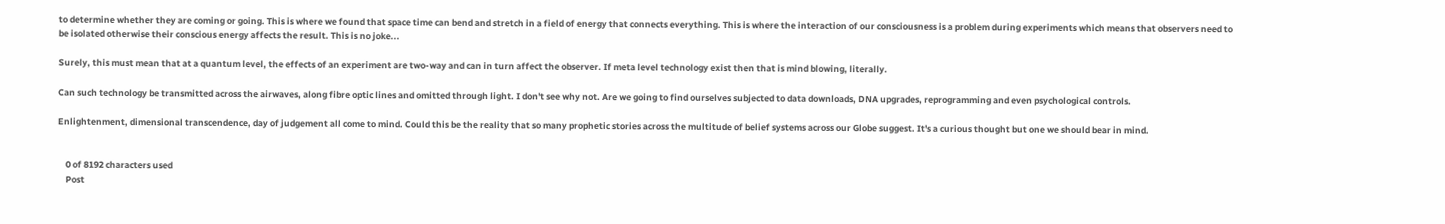to determine whether they are coming or going. This is where we found that space time can bend and stretch in a field of energy that connects everything. This is where the interaction of our consciousness is a problem during experiments which means that observers need to be isolated otherwise their conscious energy affects the result. This is no joke...

Surely, this must mean that at a quantum level, the effects of an experiment are two-way and can in turn affect the observer. If meta level technology exist then that is mind blowing, literally.

Can such technology be transmitted across the airwaves, along fibre optic lines and omitted through light. I don't see why not. Are we going to find ourselves subjected to data downloads, DNA upgrades, reprogramming and even psychological controls.

Enlightenment, dimensional transcendence, day of judgement all come to mind. Could this be the reality that so many prophetic stories across the multitude of belief systems across our Globe suggest. It's a curious thought but one we should bear in mind.


    0 of 8192 characters used
    Post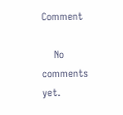Comment

    No comments yet.